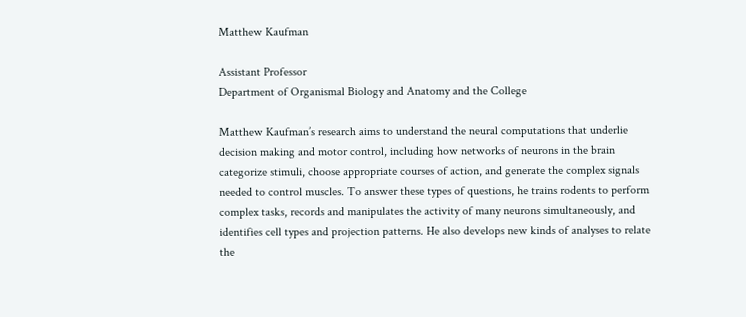Matthew Kaufman

Assistant Professor
Department of Organismal Biology and Anatomy and the College

Matthew Kaufman’s research aims to understand the neural computations that underlie decision making and motor control, including how networks of neurons in the brain categorize stimuli, choose appropriate courses of action, and generate the complex signals needed to control muscles. To answer these types of questions, he trains rodents to perform complex tasks, records and manipulates the activity of many neurons simultaneously, and identifies cell types and projection patterns. He also develops new kinds of analyses to relate the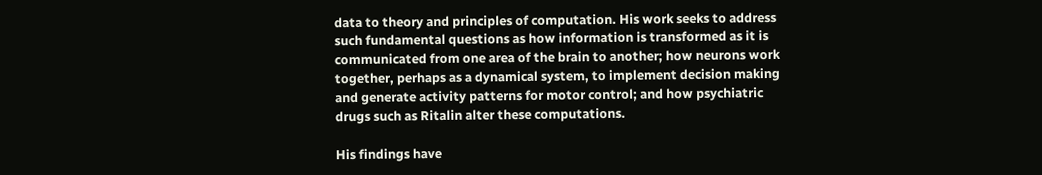data to theory and principles of computation. His work seeks to address such fundamental questions as how information is transformed as it is communicated from one area of the brain to another; how neurons work together, perhaps as a dynamical system, to implement decision making and generate activity patterns for motor control; and how psychiatric drugs such as Ritalin alter these computations.

His findings have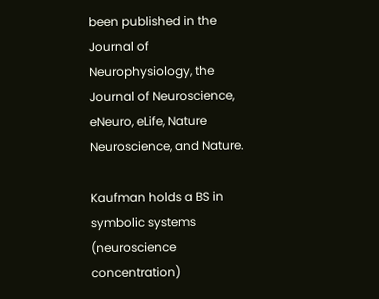been published in the Journal of Neurophysiology, the Journal of Neuroscience, eNeuro, eLife, Nature Neuroscience, and Nature.

Kaufman holds a BS in symbolic systems (neuroscience concentration)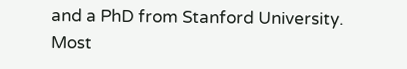and a PhD from Stanford University. Most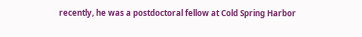recently, he was a postdoctoral fellow at Cold Spring Harbor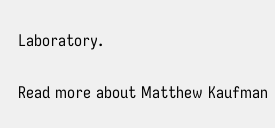Laboratory.

Read more about Matthew Kaufman